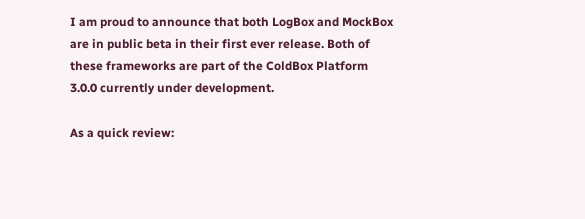I am proud to announce that both LogBox and MockBox are in public beta in their first ever release. Both of these frameworks are part of the ColdBox Platform 3.0.0 currently under development.

As a quick review: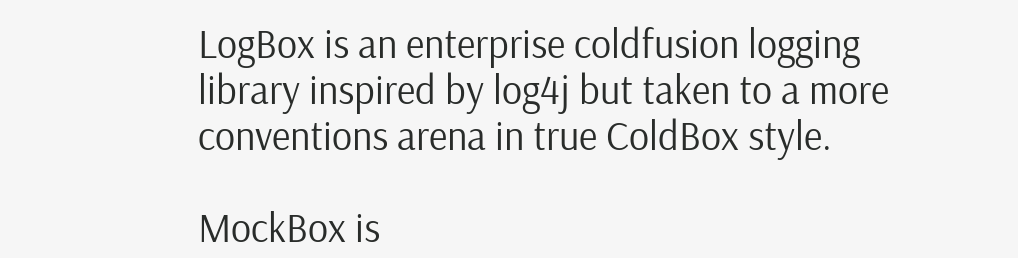LogBox is an enterprise coldfusion logging library inspired by log4j but taken to a more conventions arena in true ColdBox style.

MockBox is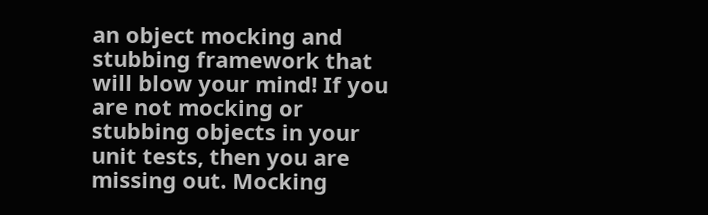an object mocking and stubbing framework that will blow your mind! If you are not mocking or stubbing objects in your unit tests, then you are missing out. Mocking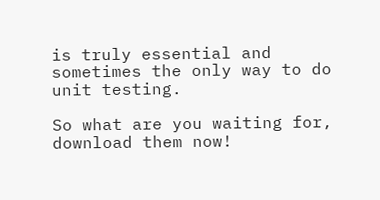is truly essential and sometimes the only way to do unit testing.

So what are you waiting for, download them now!